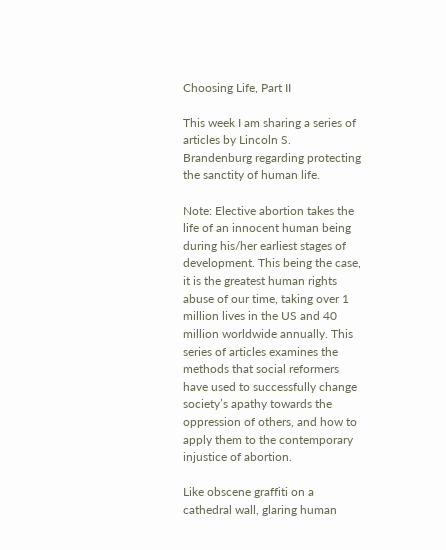Choosing Life, Part II

This week I am sharing a series of articles by Lincoln S. Brandenburg regarding protecting the sanctity of human life.

Note: Elective abortion takes the life of an innocent human being during his/her earliest stages of development. This being the case, it is the greatest human rights abuse of our time, taking over 1 million lives in the US and 40 million worldwide annually. This series of articles examines the methods that social reformers have used to successfully change society’s apathy towards the oppression of others, and how to apply them to the contemporary injustice of abortion.

Like obscene graffiti on a cathedral wall, glaring human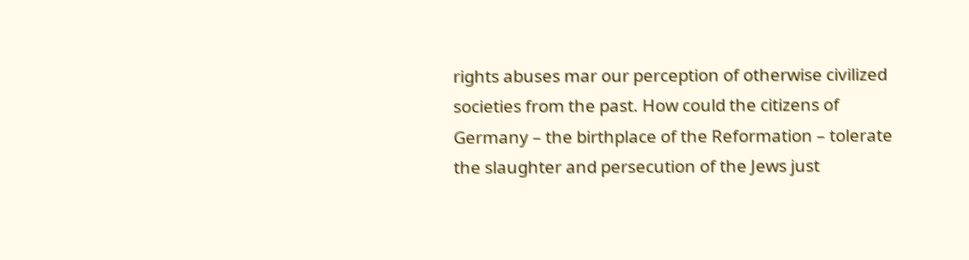rights abuses mar our perception of otherwise civilized societies from the past. How could the citizens of Germany – the birthplace of the Reformation – tolerate the slaughter and persecution of the Jews just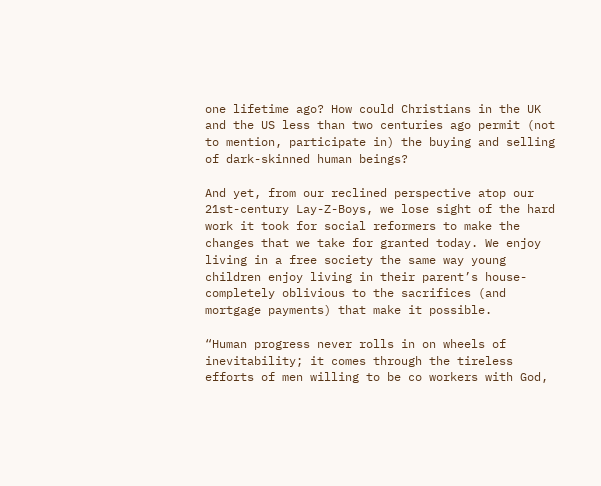one lifetime ago? How could Christians in the UK and the US less than two centuries ago permit (not to mention, participate in) the buying and selling of dark-skinned human beings?

And yet, from our reclined perspective atop our 21st-century Lay-Z-Boys, we lose sight of the hard work it took for social reformers to make the changes that we take for granted today. We enjoy living in a free society the same way young children enjoy living in their parent’s house-completely oblivious to the sacrifices (and mortgage payments) that make it possible.

“Human progress never rolls in on wheels of inevitability; it comes through the tireless efforts of men willing to be co workers with God,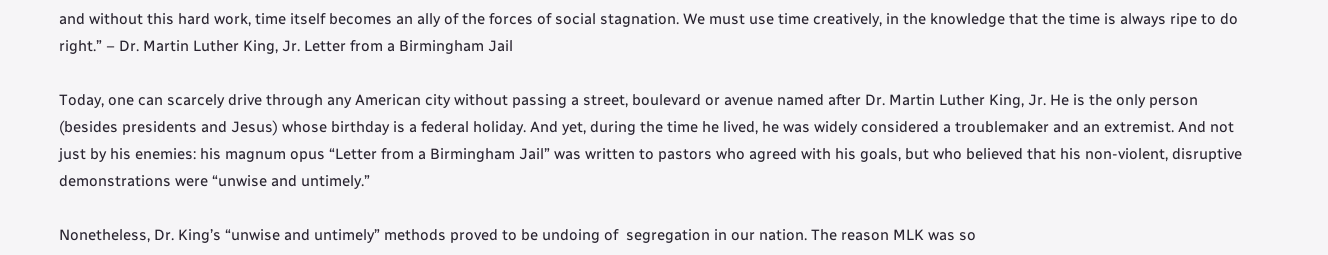and without this hard work, time itself becomes an ally of the forces of social stagnation. We must use time creatively, in the knowledge that the time is always ripe to do right.” – Dr. Martin Luther King, Jr. Letter from a Birmingham Jail

Today, one can scarcely drive through any American city without passing a street, boulevard or avenue named after Dr. Martin Luther King, Jr. He is the only person (besides presidents and Jesus) whose birthday is a federal holiday. And yet, during the time he lived, he was widely considered a troublemaker and an extremist. And not just by his enemies: his magnum opus “Letter from a Birmingham Jail” was written to pastors who agreed with his goals, but who believed that his non-violent, disruptive demonstrations were “unwise and untimely.”

Nonetheless, Dr. King’s “unwise and untimely” methods proved to be undoing of  segregation in our nation. The reason MLK was so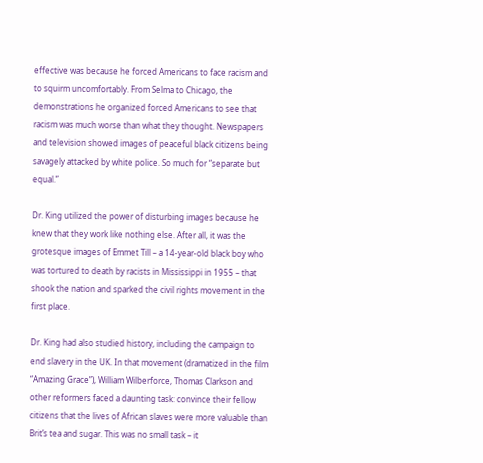effective was because he forced Americans to face racism and to squirm uncomfortably. From Selma to Chicago, the demonstrations he organized forced Americans to see that racism was much worse than what they thought. Newspapers and television showed images of peaceful black citizens being savagely attacked by white police. So much for “separate but equal.”

Dr. King utilized the power of disturbing images because he knew that they work like nothing else. After all, it was the grotesque images of Emmet Till – a 14-year-old black boy who was tortured to death by racists in Mississippi in 1955 – that shook the nation and sparked the civil rights movement in the first place.

Dr. King had also studied history, including the campaign to end slavery in the UK. In that movement (dramatized in the film “Amazing Grace”), William Wilberforce, Thomas Clarkson and other reformers faced a daunting task: convince their fellow citizens that the lives of African slaves were more valuable than Brit’s tea and sugar. This was no small task – it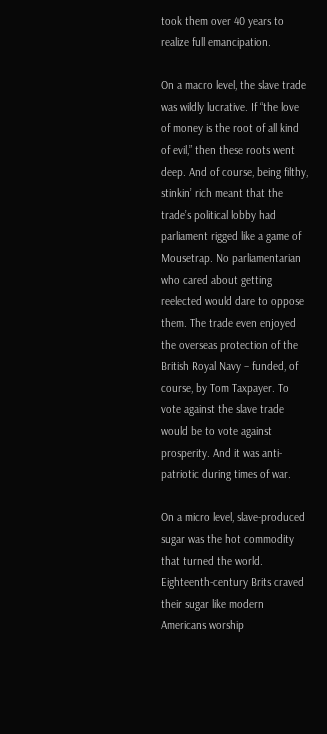took them over 40 years to realize full emancipation.

On a macro level, the slave trade was wildly lucrative. If “the love of money is the root of all kind of evil,” then these roots went deep. And of course, being filthy, stinkin’ rich meant that the trade’s political lobby had parliament rigged like a game of Mousetrap. No parliamentarian who cared about getting reelected would dare to oppose them. The trade even enjoyed the overseas protection of the British Royal Navy – funded, of course, by Tom Taxpayer. To vote against the slave trade would be to vote against prosperity. And it was anti-patriotic during times of war.

On a micro level, slave-produced sugar was the hot commodity that turned the world. Eighteenth-century Brits craved their sugar like modern Americans worship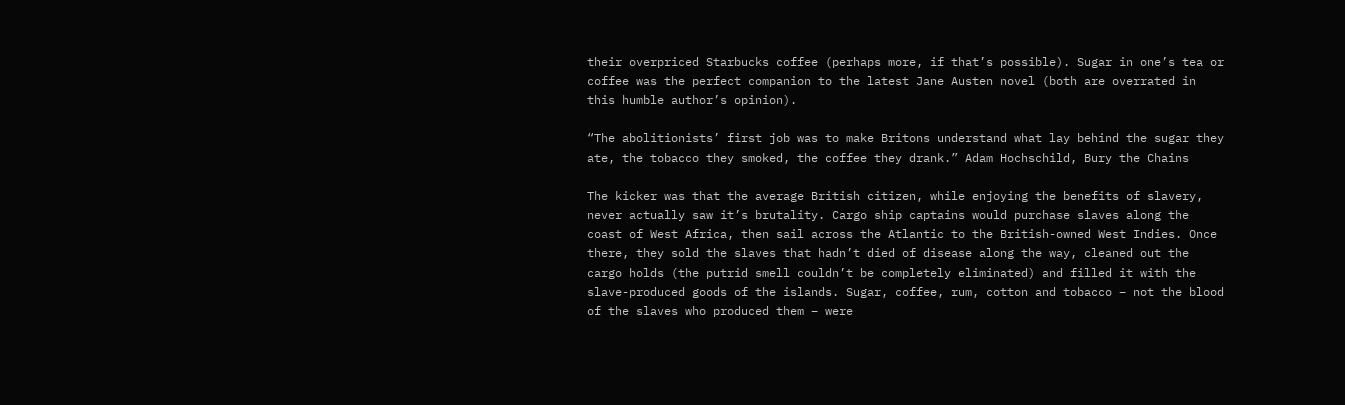their overpriced Starbucks coffee (perhaps more, if that’s possible). Sugar in one’s tea or coffee was the perfect companion to the latest Jane Austen novel (both are overrated in this humble author’s opinion).

“The abolitionists’ first job was to make Britons understand what lay behind the sugar they ate, the tobacco they smoked, the coffee they drank.” Adam Hochschild, Bury the Chains

The kicker was that the average British citizen, while enjoying the benefits of slavery, never actually saw it’s brutality. Cargo ship captains would purchase slaves along the coast of West Africa, then sail across the Atlantic to the British-owned West Indies. Once there, they sold the slaves that hadn’t died of disease along the way, cleaned out the cargo holds (the putrid smell couldn’t be completely eliminated) and filled it with the slave-produced goods of the islands. Sugar, coffee, rum, cotton and tobacco – not the blood of the slaves who produced them – were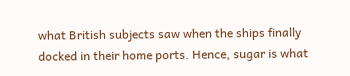what British subjects saw when the ships finally docked in their home ports. Hence, sugar is what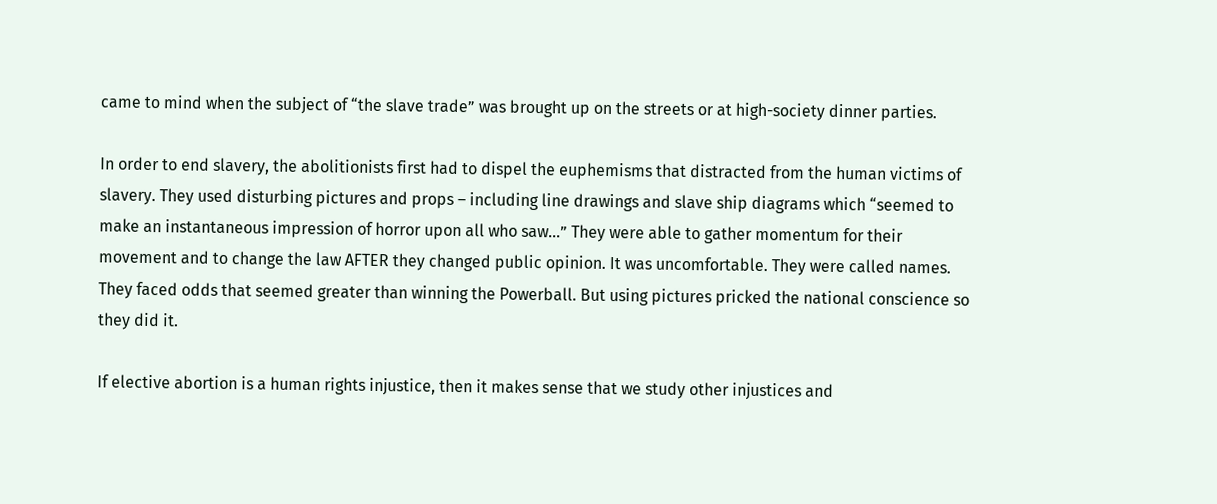came to mind when the subject of “the slave trade” was brought up on the streets or at high-society dinner parties.

In order to end slavery, the abolitionists first had to dispel the euphemisms that distracted from the human victims of slavery. They used disturbing pictures and props – including line drawings and slave ship diagrams which “seemed to make an instantaneous impression of horror upon all who saw…” They were able to gather momentum for their movement and to change the law AFTER they changed public opinion. It was uncomfortable. They were called names. They faced odds that seemed greater than winning the Powerball. But using pictures pricked the national conscience so they did it.

If elective abortion is a human rights injustice, then it makes sense that we study other injustices and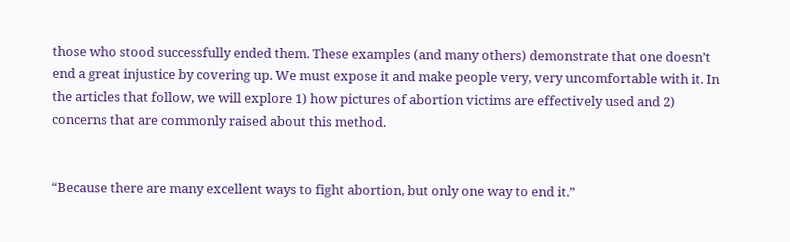those who stood successfully ended them. These examples (and many others) demonstrate that one doesn’t end a great injustice by covering up. We must expose it and make people very, very uncomfortable with it. In the articles that follow, we will explore 1) how pictures of abortion victims are effectively used and 2) concerns that are commonly raised about this method.


“Because there are many excellent ways to fight abortion, but only one way to end it.”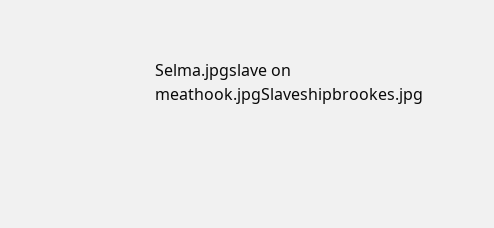Selma.jpgslave on meathook.jpgSlaveshipbrookes.jpg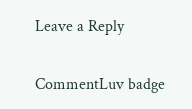Leave a Reply

CommentLuv badge